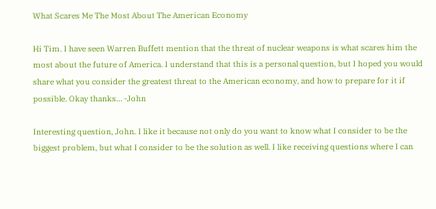What Scares Me The Most About The American Economy

Hi Tim. I have seen Warren Buffett mention that the threat of nuclear weapons is what scares him the most about the future of America. I understand that this is a personal question, but I hoped you would share what you consider the greatest threat to the American economy, and how to prepare for it if possible. Okay thanks… -John

Interesting question, John. I like it because not only do you want to know what I consider to be the biggest problem, but what I consider to be the solution as well. I like receiving questions where I can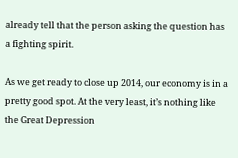already tell that the person asking the question has a fighting spirit.

As we get ready to close up 2014, our economy is in a pretty good spot. At the very least, it’s nothing like the Great Depression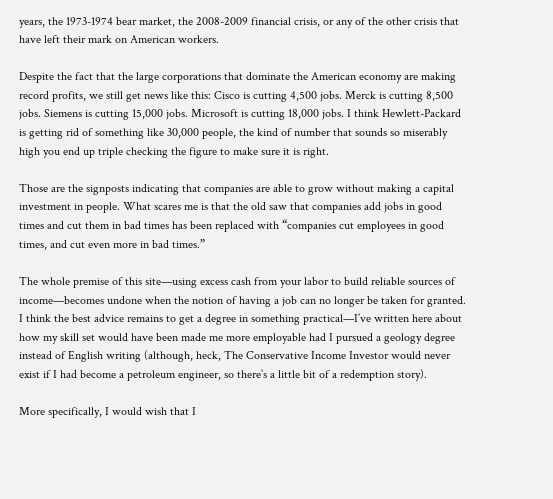years, the 1973-1974 bear market, the 2008-2009 financial crisis, or any of the other crisis that have left their mark on American workers.

Despite the fact that the large corporations that dominate the American economy are making record profits, we still get news like this: Cisco is cutting 4,500 jobs. Merck is cutting 8,500 jobs. Siemens is cutting 15,000 jobs. Microsoft is cutting 18,000 jobs. I think Hewlett-Packard is getting rid of something like 30,000 people, the kind of number that sounds so miserably high you end up triple checking the figure to make sure it is right.

Those are the signposts indicating that companies are able to grow without making a capital investment in people. What scares me is that the old saw that companies add jobs in good times and cut them in bad times has been replaced with “companies cut employees in good times, and cut even more in bad times.”

The whole premise of this site—using excess cash from your labor to build reliable sources of income—becomes undone when the notion of having a job can no longer be taken for granted. I think the best advice remains to get a degree in something practical—I’ve written here about how my skill set would have been made me more employable had I pursued a geology degree instead of English writing (although, heck, The Conservative Income Investor would never exist if I had become a petroleum engineer, so there’s a little bit of a redemption story).

More specifically, I would wish that I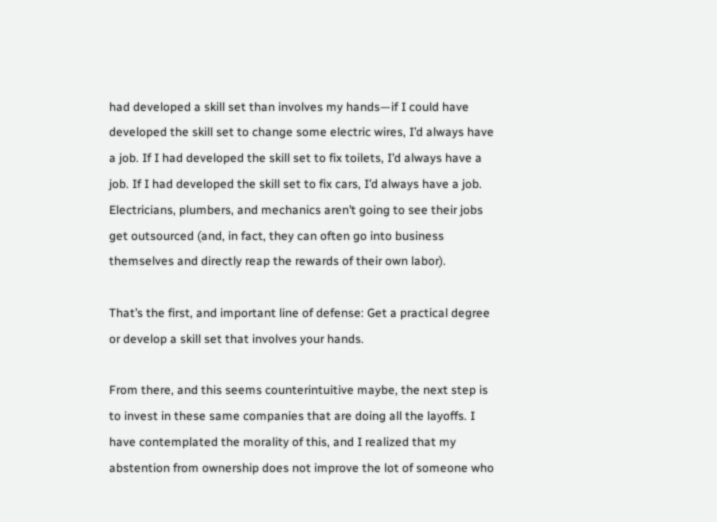had developed a skill set than involves my hands—if I could have developed the skill set to change some electric wires, I’d always have a job. If I had developed the skill set to fix toilets, I’d always have a job. If I had developed the skill set to fix cars, I’d always have a job. Electricians, plumbers, and mechanics aren’t going to see their jobs get outsourced (and, in fact, they can often go into business themselves and directly reap the rewards of their own labor).

That’s the first, and important line of defense: Get a practical degree or develop a skill set that involves your hands.

From there, and this seems counterintuitive maybe, the next step is to invest in these same companies that are doing all the layoffs. I have contemplated the morality of this, and I realized that my abstention from ownership does not improve the lot of someone who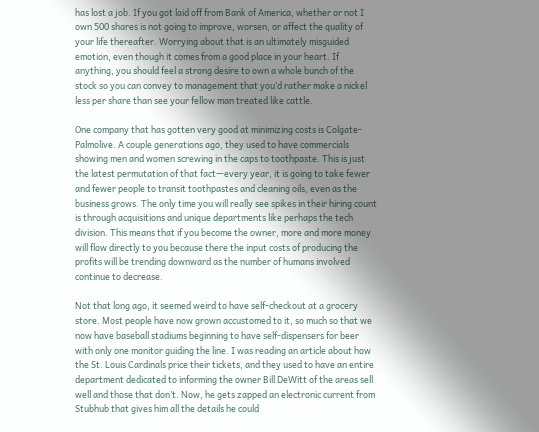has lost a job. If you got laid off from Bank of America, whether or not I own 500 shares is not going to improve, worsen, or affect the quality of your life thereafter. Worrying about that is an ultimately misguided emotion, even though it comes from a good place in your heart. If anything, you should feel a strong desire to own a whole bunch of the stock so you can convey to management that you’d rather make a nickel less per share than see your fellow man treated like cattle.

One company that has gotten very good at minimizing costs is Colgate-Palmolive. A couple generations ago, they used to have commercials showing men and women screwing in the caps to toothpaste. This is just the latest permutation of that fact—every year, it is going to take fewer and fewer people to transit toothpastes and cleaning oils, even as the business grows. The only time you will really see spikes in their hiring count is through acquisitions and unique departments like perhaps the tech division. This means that if you become the owner, more and more money will flow directly to you because there the input costs of producing the profits will be trending downward as the number of humans involved continue to decrease.

Not that long ago, it seemed weird to have self-checkout at a grocery store. Most people have now grown accustomed to it, so much so that we now have baseball stadiums beginning to have self-dispensers for beer with only one monitor guiding the line. I was reading an article about how the St. Louis Cardinals price their tickets, and they used to have an entire department dedicated to informing the owner Bill DeWitt of the areas sell well and those that don’t. Now, he gets zapped an electronic current from Stubhub that gives him all the details he could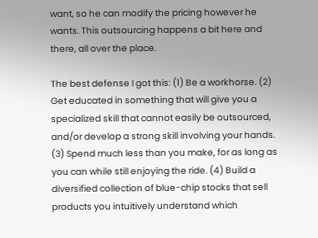want, so he can modify the pricing however he wants. This outsourcing happens a bit here and there, all over the place.

The best defense I got this: (1) Be a workhorse. (2) Get educated in something that will give you a specialized skill that cannot easily be outsourced, and/or develop a strong skill involving your hands. (3) Spend much less than you make, for as long as you can while still enjoying the ride. (4) Build a diversified collection of blue-chip stocks that sell products you intuitively understand which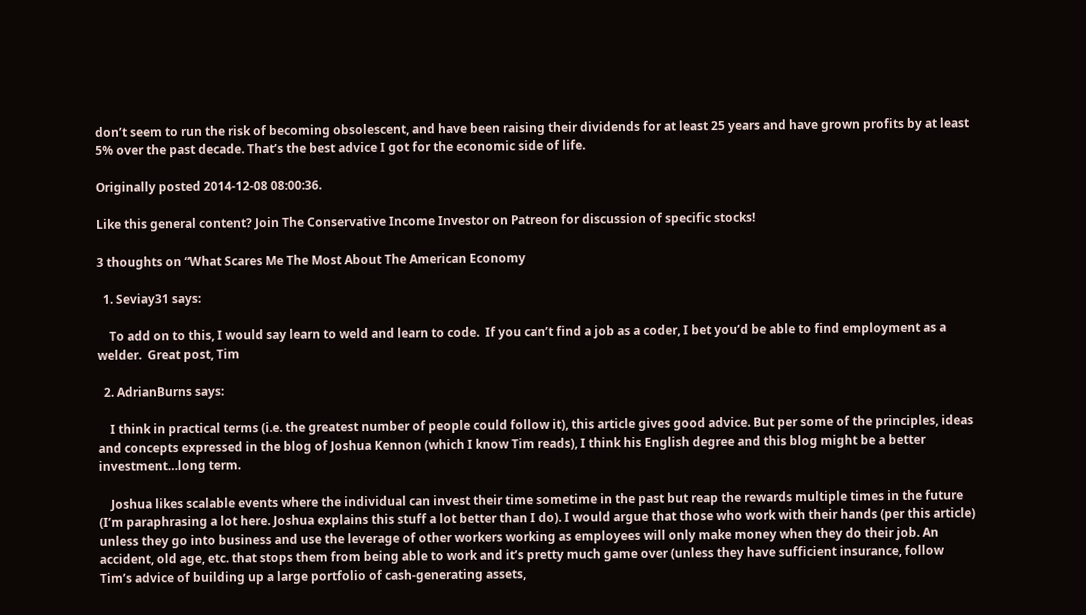don’t seem to run the risk of becoming obsolescent, and have been raising their dividends for at least 25 years and have grown profits by at least 5% over the past decade. That’s the best advice I got for the economic side of life.

Originally posted 2014-12-08 08:00:36.

Like this general content? Join The Conservative Income Investor on Patreon for discussion of specific stocks!

3 thoughts on “What Scares Me The Most About The American Economy

  1. Seviay31 says:

    To add on to this, I would say learn to weld and learn to code.  If you can’t find a job as a coder, I bet you’d be able to find employment as a welder.  Great post, Tim

  2. AdrianBurns says:

    I think in practical terms (i.e. the greatest number of people could follow it), this article gives good advice. But per some of the principles, ideas and concepts expressed in the blog of Joshua Kennon (which I know Tim reads), I think his English degree and this blog might be a better investment…long term.

    Joshua likes scalable events where the individual can invest their time sometime in the past but reap the rewards multiple times in the future (I’m paraphrasing a lot here. Joshua explains this stuff a lot better than I do). I would argue that those who work with their hands (per this article) unless they go into business and use the leverage of other workers working as employees will only make money when they do their job. An accident, old age, etc. that stops them from being able to work and it’s pretty much game over (unless they have sufficient insurance, follow Tim’s advice of building up a large portfolio of cash-generating assets,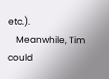etc.).
    Meanwhile, Tim could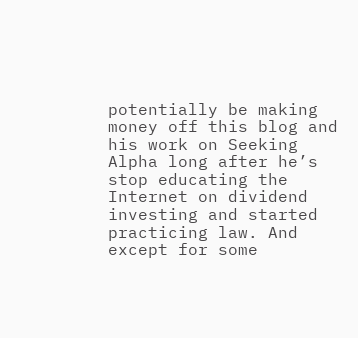potentially be making money off this blog and his work on Seeking Alpha long after he’s stop educating the Internet on dividend investing and started practicing law. And except for some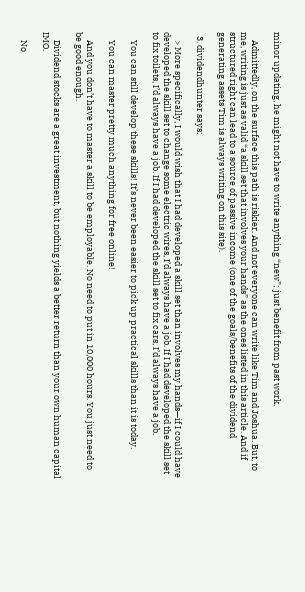minor updating, he might not have to write anything “new”; just benefit from past work.

    Admittedly, on the surface this path is riskier. And not everyone can write like Tim and Joshua. But, to me, writing is just as valid “a skill set that involves your hands” as the ones listed in this article. And if structured right can lead to a source of passive income (one of the goals/benefits of the dividend generating assets Tim is always writing on this site).

  3. dividendhunter says:

    > More specifically, I would wish that I had developed a skill set than involves my hands—if I could have developed the skill set to change some electric wires, I’d always have a job. If I had developed the skill set to fix toilets, I’d always have a job. If I had developed the skill set to fix cars, I’d always have a job.

    You can still develop these skills! It’s never been easier to pick up practical skills than it is today.

    You can master pretty much anything for free online!

    And you don’t have to master a skill to be employable. No need to put in 10,000 hours. You just need to be good enough.

    Dividend stocks are a great investment, but nothing yields a better return than your own human capital IMO.

    No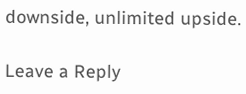downside, unlimited upside.

Leave a Reply